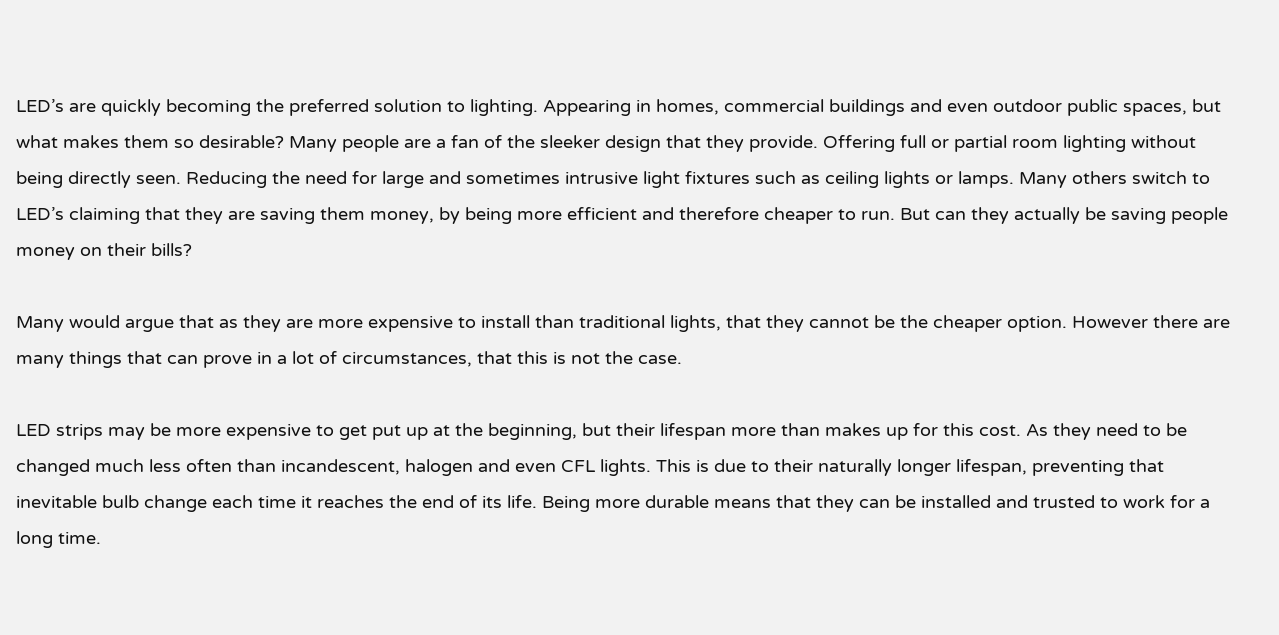LED’s are quickly becoming the preferred solution to lighting. Appearing in homes, commercial buildings and even outdoor public spaces, but what makes them so desirable? Many people are a fan of the sleeker design that they provide. Offering full or partial room lighting without being directly seen. Reducing the need for large and sometimes intrusive light fixtures such as ceiling lights or lamps. Many others switch to LED’s claiming that they are saving them money, by being more efficient and therefore cheaper to run. But can they actually be saving people money on their bills?

Many would argue that as they are more expensive to install than traditional lights, that they cannot be the cheaper option. However there are many things that can prove in a lot of circumstances, that this is not the case.

LED strips may be more expensive to get put up at the beginning, but their lifespan more than makes up for this cost. As they need to be changed much less often than incandescent, halogen and even CFL lights. This is due to their naturally longer lifespan, preventing that inevitable bulb change each time it reaches the end of its life. Being more durable means that they can be installed and trusted to work for a long time.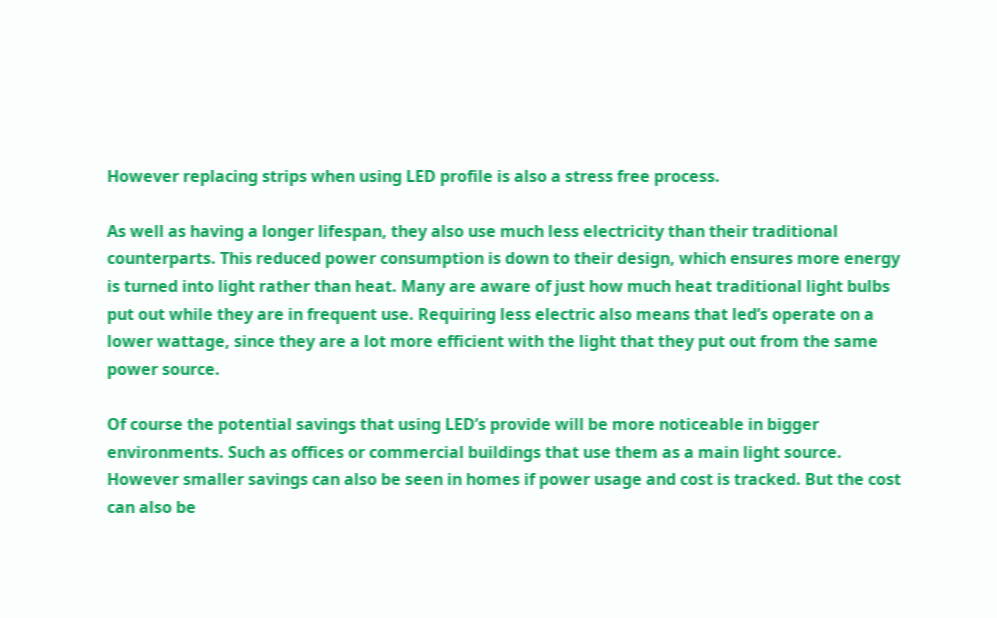However replacing strips when using LED profile is also a stress free process.

As well as having a longer lifespan, they also use much less electricity than their traditional counterparts. This reduced power consumption is down to their design, which ensures more energy is turned into light rather than heat. Many are aware of just how much heat traditional light bulbs put out while they are in frequent use. Requiring less electric also means that led’s operate on a lower wattage, since they are a lot more efficient with the light that they put out from the same power source.

Of course the potential savings that using LED’s provide will be more noticeable in bigger environments. Such as offices or commercial buildings that use them as a main light source. However smaller savings can also be seen in homes if power usage and cost is tracked. But the cost can also be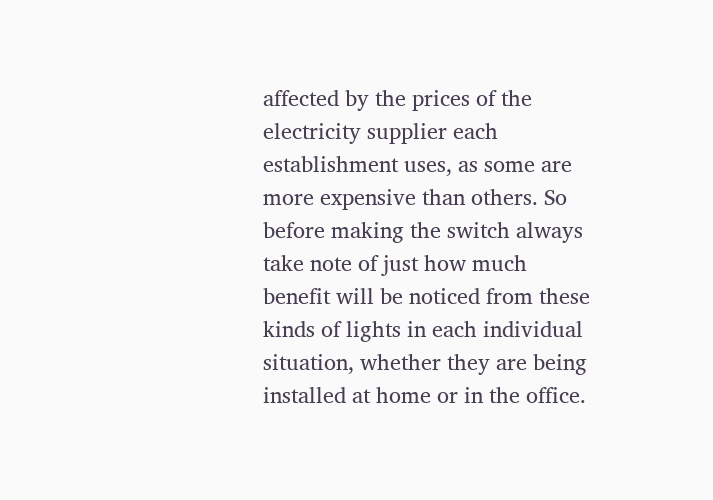affected by the prices of the electricity supplier each establishment uses, as some are more expensive than others. So before making the switch always take note of just how much benefit will be noticed from these kinds of lights in each individual situation, whether they are being installed at home or in the office.